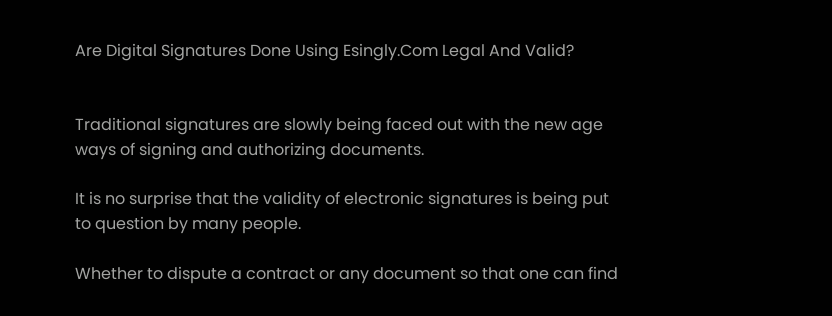Are Digital Signatures Done Using Esingly.Com Legal And Valid?


Traditional signatures are slowly being faced out with the new age ways of signing and authorizing documents.

It is no surprise that the validity of electronic signatures is being put to question by many people.

Whether to dispute a contract or any document so that one can find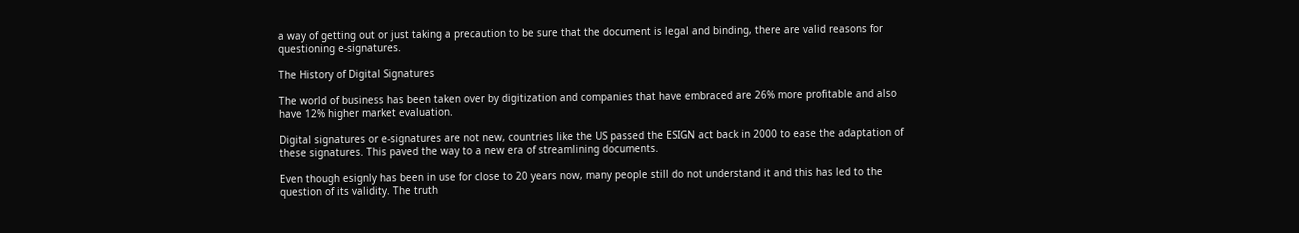a way of getting out or just taking a precaution to be sure that the document is legal and binding, there are valid reasons for questioning e-signatures.

The History of Digital Signatures

The world of business has been taken over by digitization and companies that have embraced are 26% more profitable and also have 12% higher market evaluation.

Digital signatures or e-signatures are not new, countries like the US passed the ESIGN act back in 2000 to ease the adaptation of these signatures. This paved the way to a new era of streamlining documents.

Even though esignly has been in use for close to 20 years now, many people still do not understand it and this has led to the question of its validity. The truth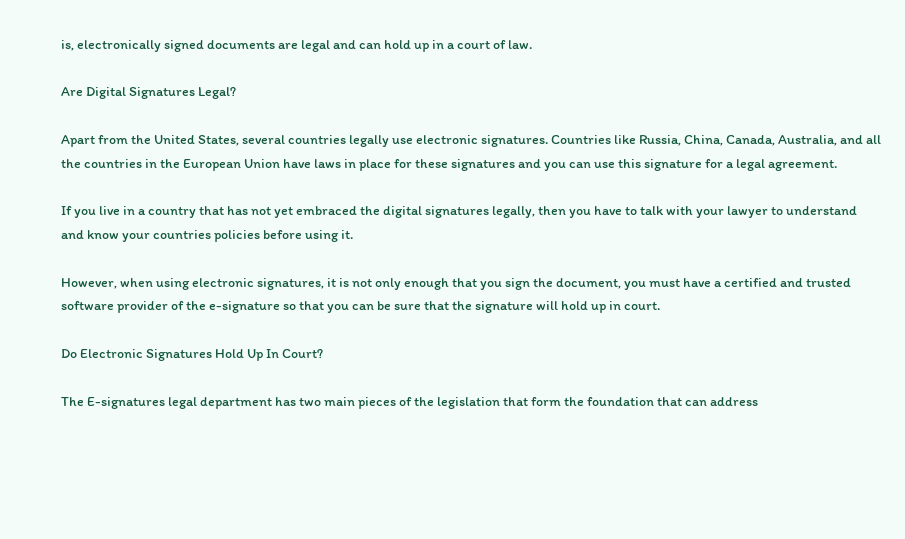is, electronically signed documents are legal and can hold up in a court of law.

Are Digital Signatures Legal?

Apart from the United States, several countries legally use electronic signatures. Countries like Russia, China, Canada, Australia, and all the countries in the European Union have laws in place for these signatures and you can use this signature for a legal agreement.

If you live in a country that has not yet embraced the digital signatures legally, then you have to talk with your lawyer to understand and know your countries policies before using it.

However, when using electronic signatures, it is not only enough that you sign the document, you must have a certified and trusted software provider of the e-signature so that you can be sure that the signature will hold up in court.

Do Electronic Signatures Hold Up In Court?

The E-signatures legal department has two main pieces of the legislation that form the foundation that can address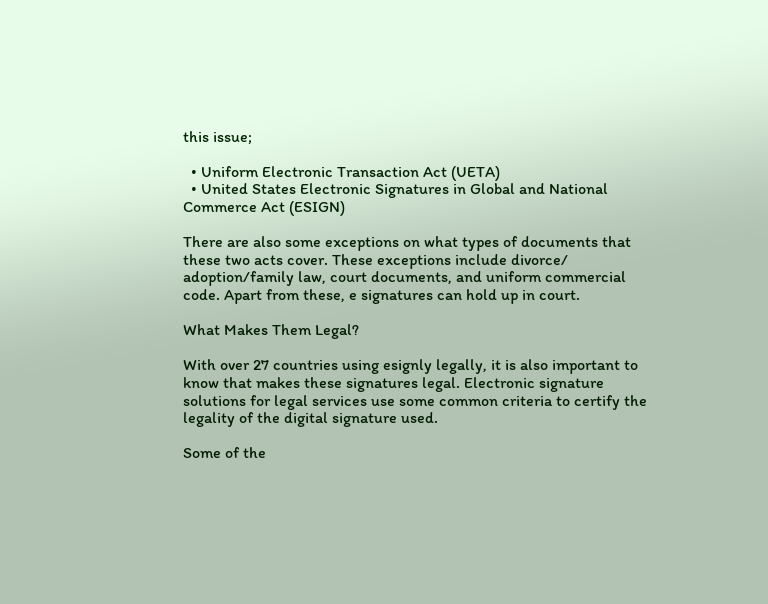this issue;

  • Uniform Electronic Transaction Act (UETA)
  • United States Electronic Signatures in Global and National Commerce Act (ESIGN)

There are also some exceptions on what types of documents that these two acts cover. These exceptions include divorce/ adoption/family law, court documents, and uniform commercial code. Apart from these, e signatures can hold up in court.

What Makes Them Legal?

With over 27 countries using esignly legally, it is also important to know that makes these signatures legal. Electronic signature solutions for legal services use some common criteria to certify the legality of the digital signature used.

Some of the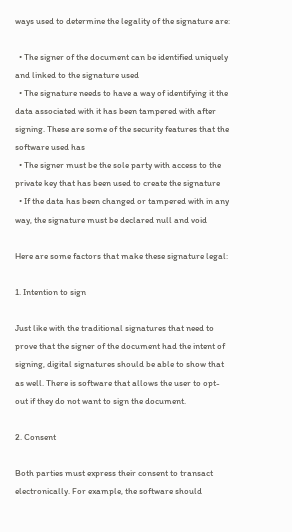ways used to determine the legality of the signature are:

  • The signer of the document can be identified uniquely and linked to the signature used
  • The signature needs to have a way of identifying it the data associated with it has been tampered with after signing. These are some of the security features that the software used has
  • The signer must be the sole party with access to the private key that has been used to create the signature
  • If the data has been changed or tampered with in any way, the signature must be declared null and void

Here are some factors that make these signature legal:

1. Intention to sign

Just like with the traditional signatures that need to prove that the signer of the document had the intent of signing, digital signatures should be able to show that as well. There is software that allows the user to opt-out if they do not want to sign the document.

2. Consent

Both parties must express their consent to transact electronically. For example, the software should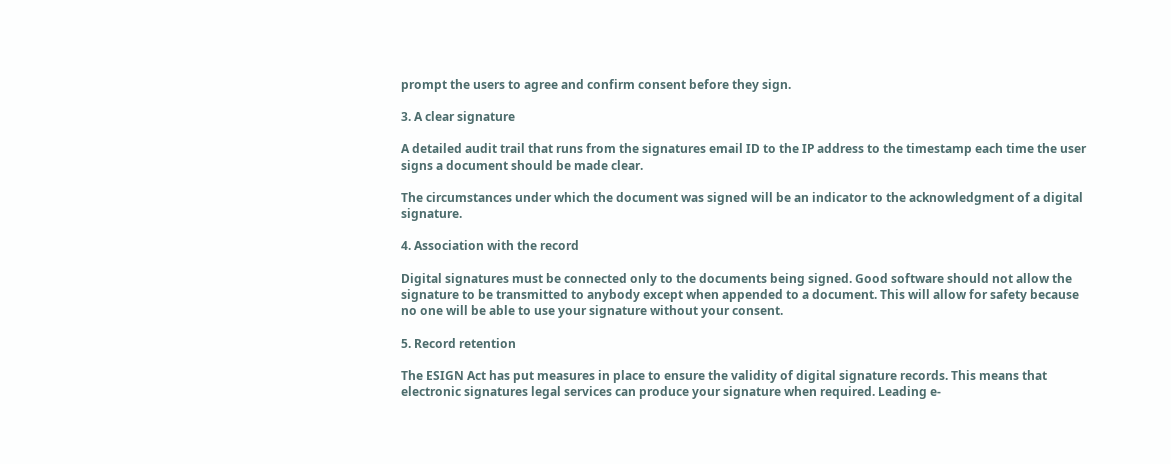prompt the users to agree and confirm consent before they sign.

3. A clear signature

A detailed audit trail that runs from the signatures email ID to the IP address to the timestamp each time the user signs a document should be made clear.

The circumstances under which the document was signed will be an indicator to the acknowledgment of a digital signature.

4. Association with the record

Digital signatures must be connected only to the documents being signed. Good software should not allow the signature to be transmitted to anybody except when appended to a document. This will allow for safety because no one will be able to use your signature without your consent.

5. Record retention

The ESIGN Act has put measures in place to ensure the validity of digital signature records. This means that electronic signatures legal services can produce your signature when required. Leading e-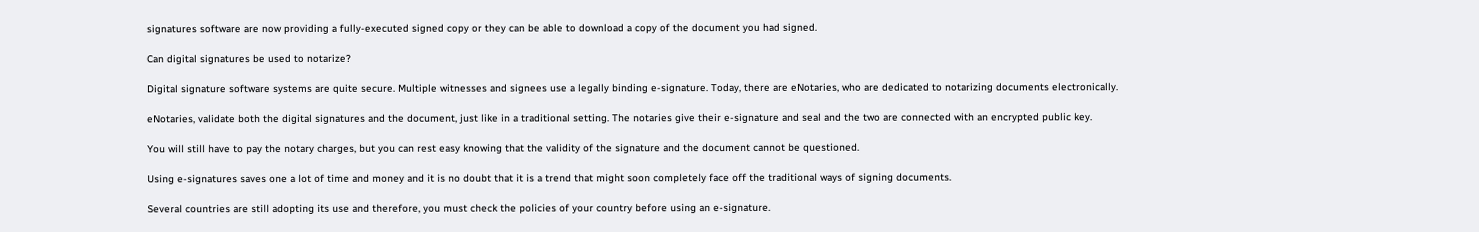signatures software are now providing a fully-executed signed copy or they can be able to download a copy of the document you had signed.

Can digital signatures be used to notarize?

Digital signature software systems are quite secure. Multiple witnesses and signees use a legally binding e-signature. Today, there are eNotaries, who are dedicated to notarizing documents electronically.

eNotaries, validate both the digital signatures and the document, just like in a traditional setting. The notaries give their e-signature and seal and the two are connected with an encrypted public key.

You will still have to pay the notary charges, but you can rest easy knowing that the validity of the signature and the document cannot be questioned.

Using e-signatures saves one a lot of time and money and it is no doubt that it is a trend that might soon completely face off the traditional ways of signing documents.

Several countries are still adopting its use and therefore, you must check the policies of your country before using an e-signature.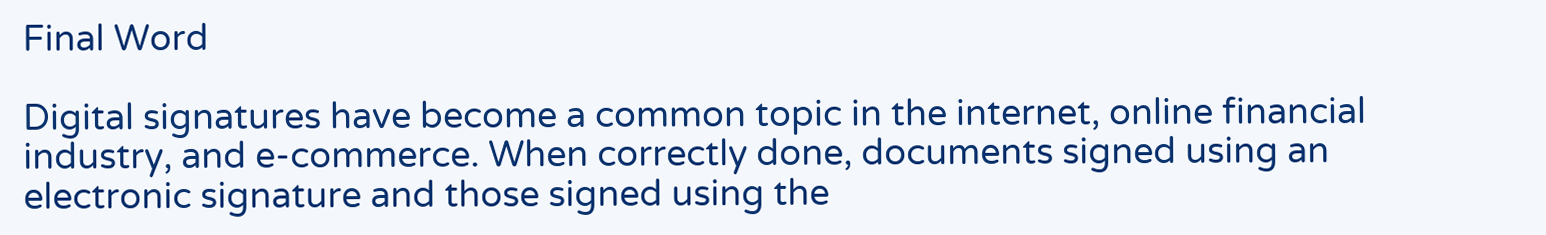Final Word

Digital signatures have become a common topic in the internet, online financial industry, and e-commerce. When correctly done, documents signed using an electronic signature and those signed using the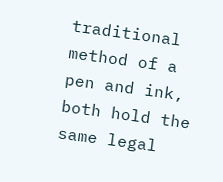traditional method of a pen and ink, both hold the same legal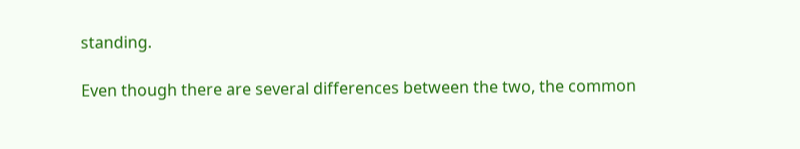standing.

Even though there are several differences between the two, the common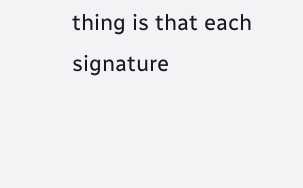thing is that each signature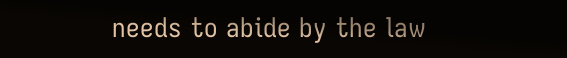needs to abide by the law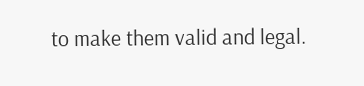to make them valid and legal.